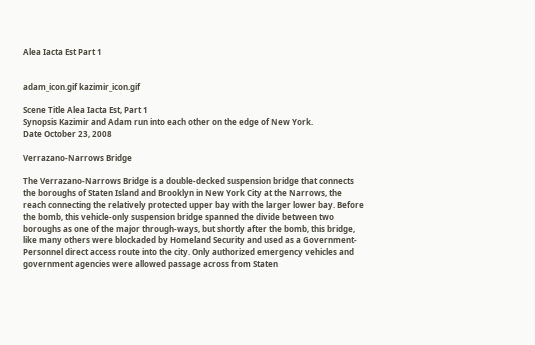Alea Iacta Est Part 1


adam_icon.gif kazimir_icon.gif

Scene Title Alea Iacta Est, Part 1
Synopsis Kazimir and Adam run into each other on the edge of New York.
Date October 23, 2008

Verrazano-Narrows Bridge

The Verrazano-Narrows Bridge is a double-decked suspension bridge that connects the boroughs of Staten Island and Brooklyn in New York City at the Narrows, the reach connecting the relatively protected upper bay with the larger lower bay. Before the bomb, this vehicle-only suspension bridge spanned the divide between two boroughs as one of the major through-ways, but shortly after the bomb, this bridge, like many others were blockaded by Homeland Security and used as a Government-Personnel direct access route into the city. Only authorized emergency vehicles and government agencies were allowed passage across from Staten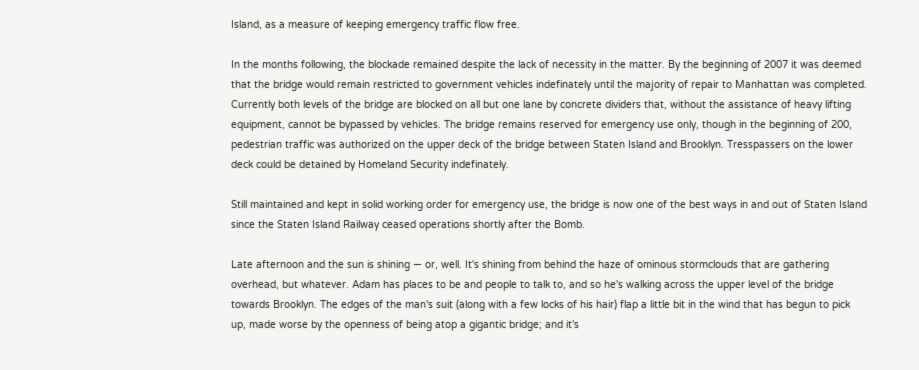Island, as a measure of keeping emergency traffic flow free.

In the months following, the blockade remained despite the lack of necessity in the matter. By the beginning of 2007 it was deemed that the bridge would remain restricted to government vehicles indefinately until the majority of repair to Manhattan was completed. Currently both levels of the bridge are blocked on all but one lane by concrete dividers that, without the assistance of heavy lifting equipment, cannot be bypassed by vehicles. The bridge remains reserved for emergency use only, though in the beginning of 200, pedestrian traffic was authorized on the upper deck of the bridge between Staten Island and Brooklyn. Tresspassers on the lower deck could be detained by Homeland Security indefinately.

Still maintained and kept in solid working order for emergency use, the bridge is now one of the best ways in and out of Staten Island since the Staten Island Railway ceased operations shortly after the Bomb.

Late afternoon and the sun is shining — or, well. It's shining from behind the haze of ominous stormclouds that are gathering overhead, but whatever. Adam has places to be and people to talk to, and so he's walking across the upper level of the bridge towards Brooklyn. The edges of the man's suit (along with a few locks of his hair) flap a little bit in the wind that has begun to pick up, made worse by the openness of being atop a gigantic bridge; and it's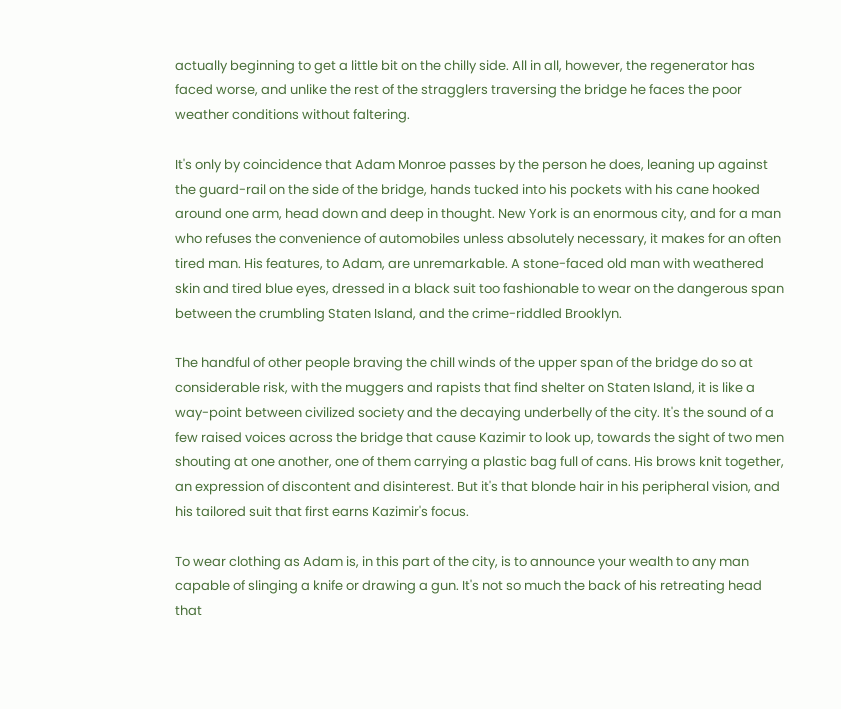actually beginning to get a little bit on the chilly side. All in all, however, the regenerator has faced worse, and unlike the rest of the stragglers traversing the bridge he faces the poor weather conditions without faltering.

It's only by coincidence that Adam Monroe passes by the person he does, leaning up against the guard-rail on the side of the bridge, hands tucked into his pockets with his cane hooked around one arm, head down and deep in thought. New York is an enormous city, and for a man who refuses the convenience of automobiles unless absolutely necessary, it makes for an often tired man. His features, to Adam, are unremarkable. A stone-faced old man with weathered skin and tired blue eyes, dressed in a black suit too fashionable to wear on the dangerous span between the crumbling Staten Island, and the crime-riddled Brooklyn.

The handful of other people braving the chill winds of the upper span of the bridge do so at considerable risk, with the muggers and rapists that find shelter on Staten Island, it is like a way-point between civilized society and the decaying underbelly of the city. It's the sound of a few raised voices across the bridge that cause Kazimir to look up, towards the sight of two men shouting at one another, one of them carrying a plastic bag full of cans. His brows knit together, an expression of discontent and disinterest. But it's that blonde hair in his peripheral vision, and his tailored suit that first earns Kazimir's focus.

To wear clothing as Adam is, in this part of the city, is to announce your wealth to any man capable of slinging a knife or drawing a gun. It's not so much the back of his retreating head that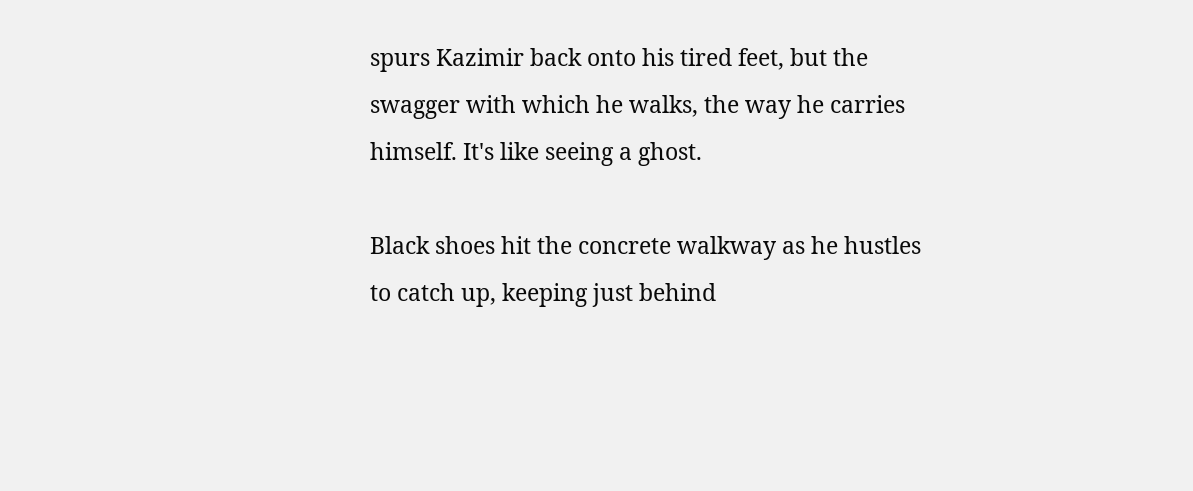spurs Kazimir back onto his tired feet, but the swagger with which he walks, the way he carries himself. It's like seeing a ghost.

Black shoes hit the concrete walkway as he hustles to catch up, keeping just behind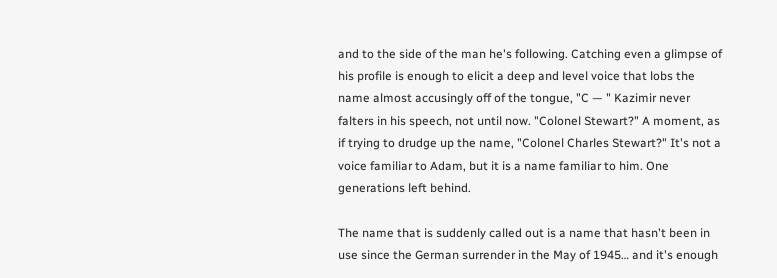and to the side of the man he's following. Catching even a glimpse of his profile is enough to elicit a deep and level voice that lobs the name almost accusingly off of the tongue, "C — " Kazimir never falters in his speech, not until now. "Colonel Stewart?" A moment, as if trying to drudge up the name, "Colonel Charles Stewart?" It's not a voice familiar to Adam, but it is a name familiar to him. One generations left behind.

The name that is suddenly called out is a name that hasn't been in use since the German surrender in the May of 1945… and it's enough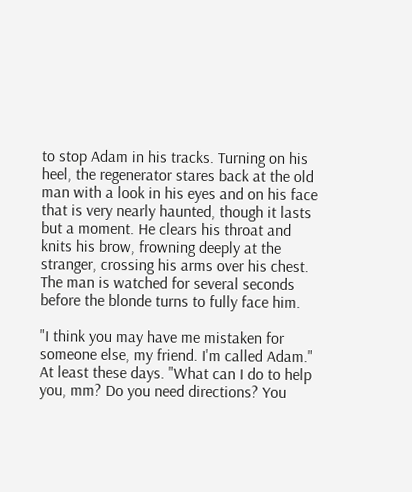to stop Adam in his tracks. Turning on his heel, the regenerator stares back at the old man with a look in his eyes and on his face that is very nearly haunted, though it lasts but a moment. He clears his throat and knits his brow, frowning deeply at the stranger, crossing his arms over his chest. The man is watched for several seconds before the blonde turns to fully face him.

"I think you may have me mistaken for someone else, my friend. I'm called Adam." At least these days. "What can I do to help you, mm? Do you need directions? You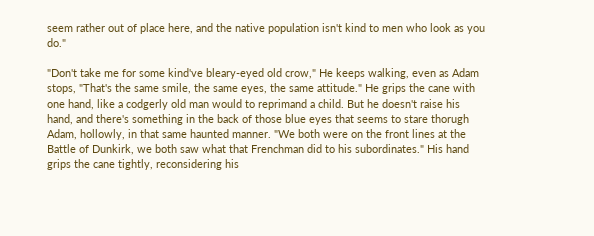seem rather out of place here, and the native population isn't kind to men who look as you do."

"Don't take me for some kind've bleary-eyed old crow," He keeps walking, even as Adam stops, "That's the same smile, the same eyes, the same attitude." He grips the cane with one hand, like a codgerly old man would to reprimand a child. But he doesn't raise his hand, and there's something in the back of those blue eyes that seems to stare thorugh Adam, hollowly, in that same haunted manner. "We both were on the front lines at the Battle of Dunkirk, we both saw what that Frenchman did to his subordinates." His hand grips the cane tightly, reconsidering his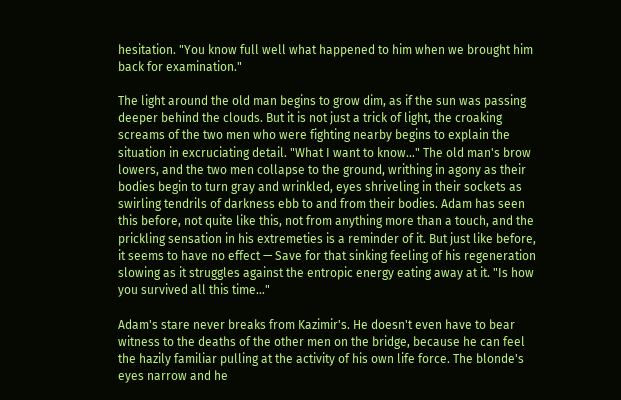hesitation. "You know full well what happened to him when we brought him back for examination."

The light around the old man begins to grow dim, as if the sun was passing deeper behind the clouds. But it is not just a trick of light, the croaking screams of the two men who were fighting nearby begins to explain the situation in excruciating detail. "What I want to know…" The old man's brow lowers, and the two men collapse to the ground, writhing in agony as their bodies begin to turn gray and wrinkled, eyes shriveling in their sockets as swirling tendrils of darkness ebb to and from their bodies. Adam has seen this before, not quite like this, not from anything more than a touch, and the prickling sensation in his extremeties is a reminder of it. But just like before, it seems to have no effect — Save for that sinking feeling of his regeneration slowing as it struggles against the entropic energy eating away at it. "Is how you survived all this time…"

Adam's stare never breaks from Kazimir's. He doesn't even have to bear witness to the deaths of the other men on the bridge, because he can feel the hazily familiar pulling at the activity of his own life force. The blonde's eyes narrow and he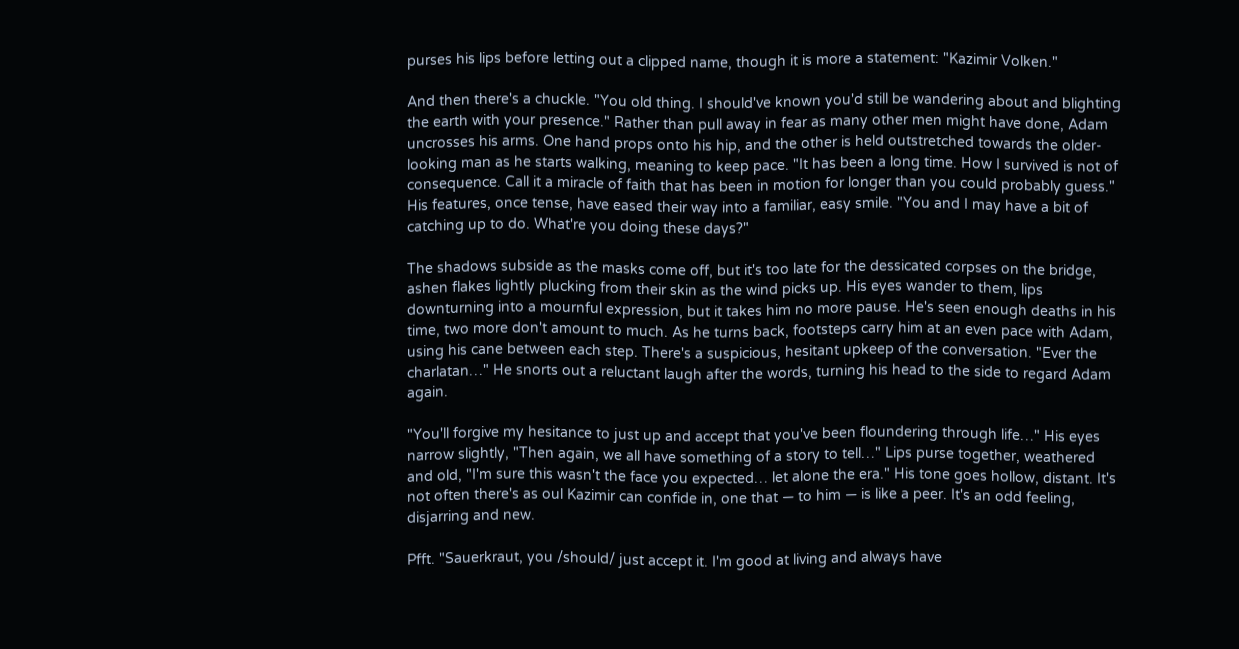purses his lips before letting out a clipped name, though it is more a statement: "Kazimir Volken."

And then there's a chuckle. "You old thing. I should've known you'd still be wandering about and blighting the earth with your presence." Rather than pull away in fear as many other men might have done, Adam uncrosses his arms. One hand props onto his hip, and the other is held outstretched towards the older-looking man as he starts walking, meaning to keep pace. "It has been a long time. How I survived is not of consequence. Call it a miracle of faith that has been in motion for longer than you could probably guess." His features, once tense, have eased their way into a familiar, easy smile. "You and I may have a bit of catching up to do. What're you doing these days?"

The shadows subside as the masks come off, but it's too late for the dessicated corpses on the bridge, ashen flakes lightly plucking from their skin as the wind picks up. His eyes wander to them, lips downturning into a mournful expression, but it takes him no more pause. He's seen enough deaths in his time, two more don't amount to much. As he turns back, footsteps carry him at an even pace with Adam, using his cane between each step. There's a suspicious, hesitant upkeep of the conversation. "Ever the charlatan…" He snorts out a reluctant laugh after the words, turning his head to the side to regard Adam again.

"You'll forgive my hesitance to just up and accept that you've been floundering through life…" His eyes narrow slightly, "Then again, we all have something of a story to tell…" Lips purse together, weathered and old, "I'm sure this wasn't the face you expected… let alone the era." His tone goes hollow, distant. It's not often there's as oul Kazimir can confide in, one that — to him — is like a peer. It's an odd feeling, disjarring and new.

Pfft. "Sauerkraut, you /should/ just accept it. I'm good at living and always have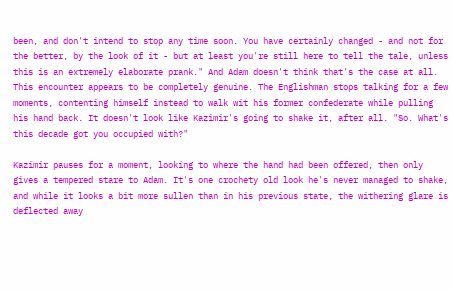been, and don't intend to stop any time soon. You have certainly changed - and not for the better, by the look of it - but at least you're still here to tell the tale, unless this is an extremely elaborate prank." And Adam doesn't think that's the case at all. This encounter appears to be completely genuine. The Englishman stops talking for a few moments, contenting himself instead to walk wit his former confederate while pulling his hand back. It doesn't look like Kazimir's going to shake it, after all. "So. What's this decade got you occupied with?"

Kazimir pauses for a moment, looking to where the hand had been offered, then only gives a tempered stare to Adam. It's one crochety old look he's never managed to shake, and while it looks a bit more sullen than in his previous state, the withering glare is deflected away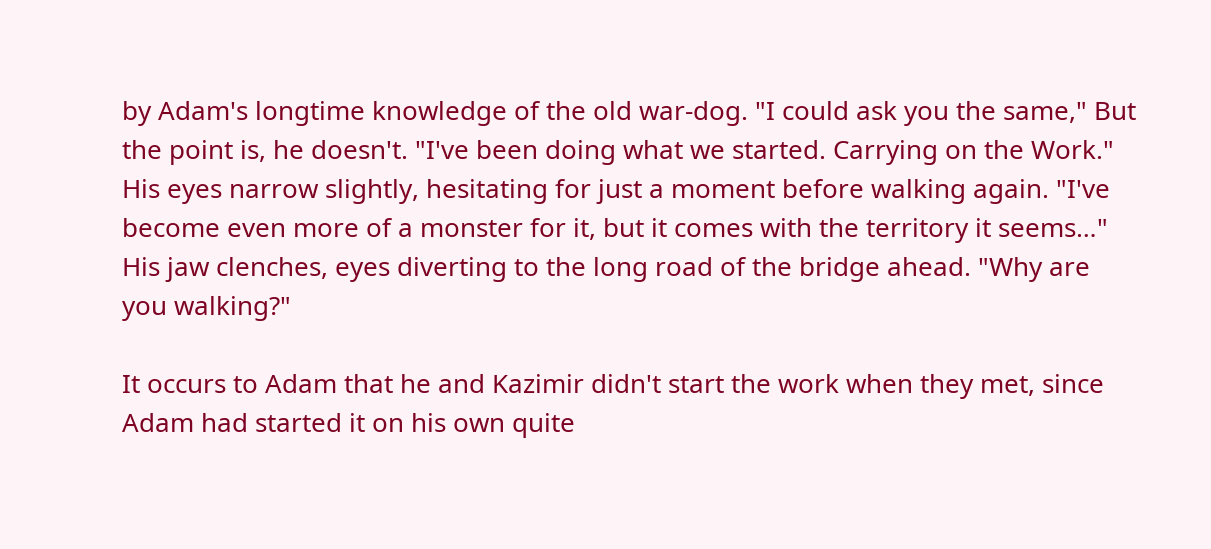by Adam's longtime knowledge of the old war-dog. "I could ask you the same," But the point is, he doesn't. "I've been doing what we started. Carrying on the Work." His eyes narrow slightly, hesitating for just a moment before walking again. "I've become even more of a monster for it, but it comes with the territory it seems…" His jaw clenches, eyes diverting to the long road of the bridge ahead. "Why are you walking?"

It occurs to Adam that he and Kazimir didn't start the work when they met, since Adam had started it on his own quite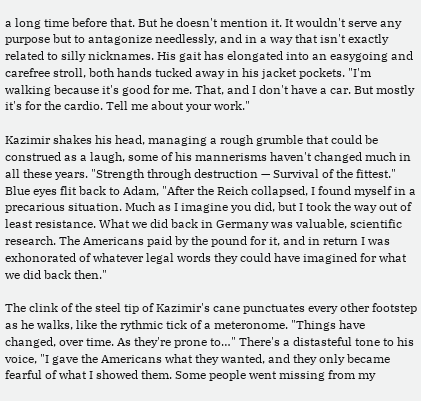a long time before that. But he doesn't mention it. It wouldn't serve any purpose but to antagonize needlessly, and in a way that isn't exactly related to silly nicknames. His gait has elongated into an easygoing and carefree stroll, both hands tucked away in his jacket pockets. "I'm walking because it's good for me. That, and I don't have a car. But mostly it's for the cardio. Tell me about your work."

Kazimir shakes his head, managing a rough grumble that could be construed as a laugh, some of his mannerisms haven't changed much in all these years. "Strength through destruction — Survival of the fittest." Blue eyes flit back to Adam, "After the Reich collapsed, I found myself in a precarious situation. Much as I imagine you did, but I took the way out of least resistance. What we did back in Germany was valuable, scientific research. The Americans paid by the pound for it, and in return I was exhonorated of whatever legal words they could have imagined for what we did back then."

The clink of the steel tip of Kazimir's cane punctuates every other footstep as he walks, like the rythmic tick of a meteronome. "Things have changed, over time. As they're prone to…" There's a distasteful tone to his voice, "I gave the Americans what they wanted, and they only became fearful of what I showed them. Some people went missing from my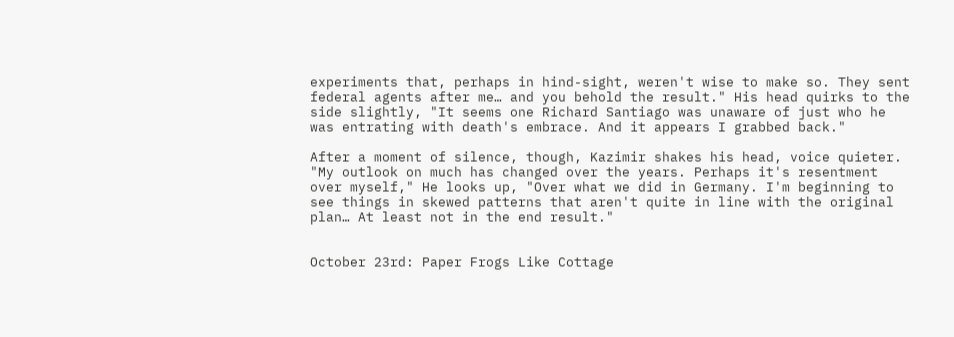experiments that, perhaps in hind-sight, weren't wise to make so. They sent federal agents after me… and you behold the result." His head quirks to the side slightly, "It seems one Richard Santiago was unaware of just who he was entrating with death's embrace. And it appears I grabbed back."

After a moment of silence, though, Kazimir shakes his head, voice quieter. "My outlook on much has changed over the years. Perhaps it's resentment over myself," He looks up, "Over what we did in Germany. I'm beginning to see things in skewed patterns that aren't quite in line with the original plan… At least not in the end result."


October 23rd: Paper Frogs Like Cottage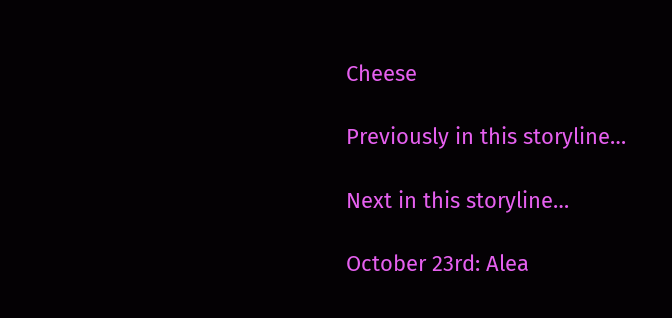Cheese

Previously in this storyline…

Next in this storyline…

October 23rd: Alea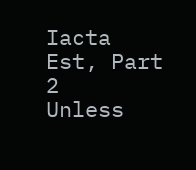Iacta Est, Part 2
Unless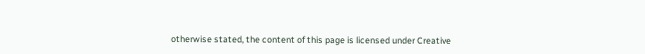otherwise stated, the content of this page is licensed under Creative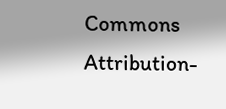Commons Attribution-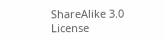ShareAlike 3.0 License